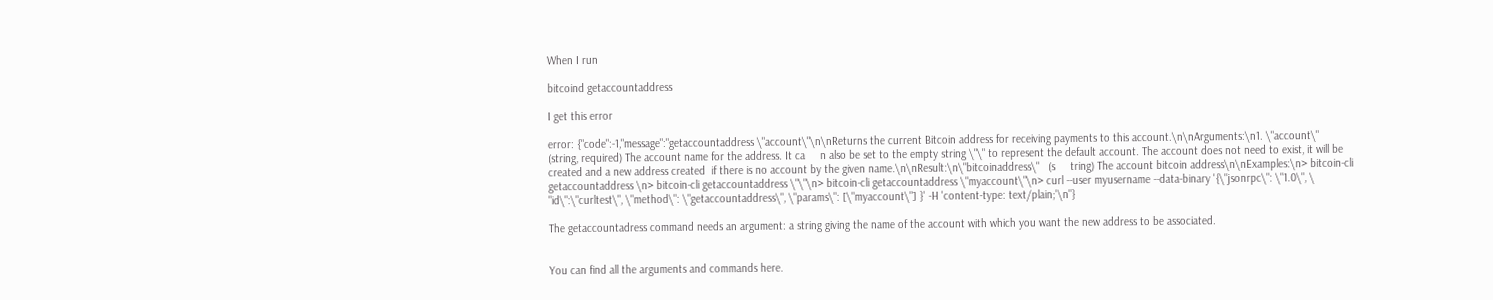When I run

bitcoind getaccountaddress

I get this error

error: {"code":-1,"message":"getaccountaddress \"account\"\n\nReturns the current Bitcoin address for receiving payments to this account.\n\nArguments:\n1. \"account\"       (string, required) The account name for the address. It ca     n also be set to the empty string \"\" to represent the default account. The account does not need to exist, it will be created and a new address created  if there is no account by the given name.\n\nResult:\n\"bitcoinaddress\"   (s     tring) The account bitcoin address\n\nExamples:\n> bitcoin-cli getaccountaddress \n> bitcoin-cli getaccountaddress \"\"\n> bitcoin-cli getaccountaddress \"myaccount\"\n> curl --user myusername --data-binary '{\"jsonrpc\": \"1.0\", \     "id\":\"curltest\", \"method\": \"getaccountaddress\", \"params\": [\"myaccount\"] }' -H 'content-type: text/plain;'\n"}

The getaccountadress command needs an argument: a string giving the name of the account with which you want the new address to be associated.


You can find all the arguments and commands here.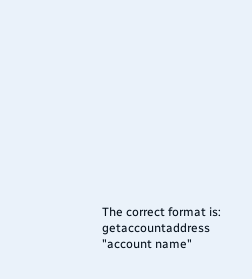The correct format is: getaccountaddress "account name"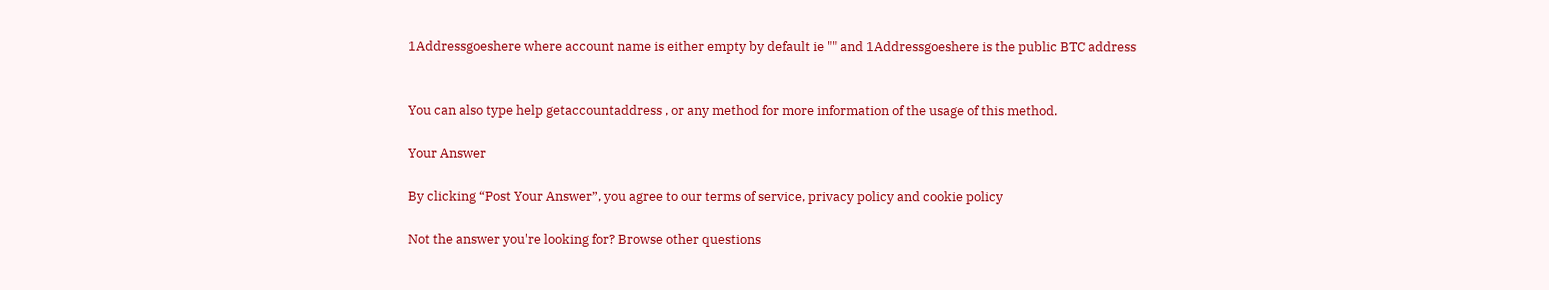1Addressgoeshere where account name is either empty by default ie "" and 1Addressgoeshere is the public BTC address


You can also type help getaccountaddress , or any method for more information of the usage of this method.

Your Answer

By clicking “Post Your Answer”, you agree to our terms of service, privacy policy and cookie policy

Not the answer you're looking for? Browse other questions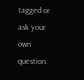tagged or ask your own question.